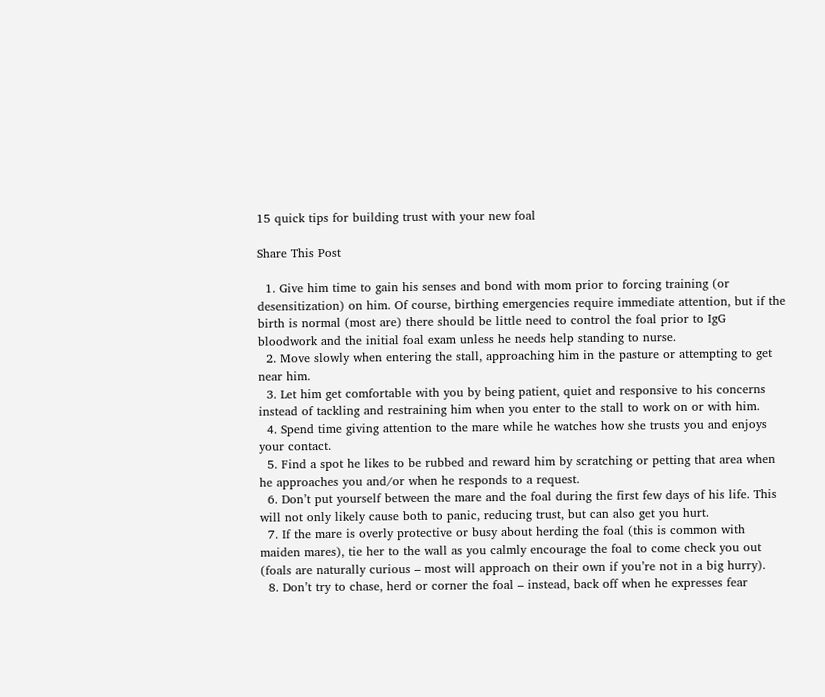15 quick tips for building trust with your new foal

Share This Post

  1. Give him time to gain his senses and bond with mom prior to forcing training (or desensitization) on him. Of course, birthing emergencies require immediate attention, but if the birth is normal (most are) there should be little need to control the foal prior to IgG bloodwork and the initial foal exam unless he needs help standing to nurse.
  2. Move slowly when entering the stall, approaching him in the pasture or attempting to get near him.
  3. Let him get comfortable with you by being patient, quiet and responsive to his concerns instead of tackling and restraining him when you enter to the stall to work on or with him.
  4. Spend time giving attention to the mare while he watches how she trusts you and enjoys your contact.
  5. Find a spot he likes to be rubbed and reward him by scratching or petting that area when he approaches you and/or when he responds to a request.
  6. Don’t put yourself between the mare and the foal during the first few days of his life. This will not only likely cause both to panic, reducing trust, but can also get you hurt.
  7. If the mare is overly protective or busy about herding the foal (this is common with maiden mares), tie her to the wall as you calmly encourage the foal to come check you out (foals are naturally curious – most will approach on their own if you’re not in a big hurry).
  8. Don’t try to chase, herd or corner the foal – instead, back off when he expresses fear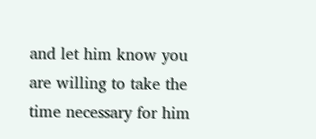and let him know you are willing to take the time necessary for him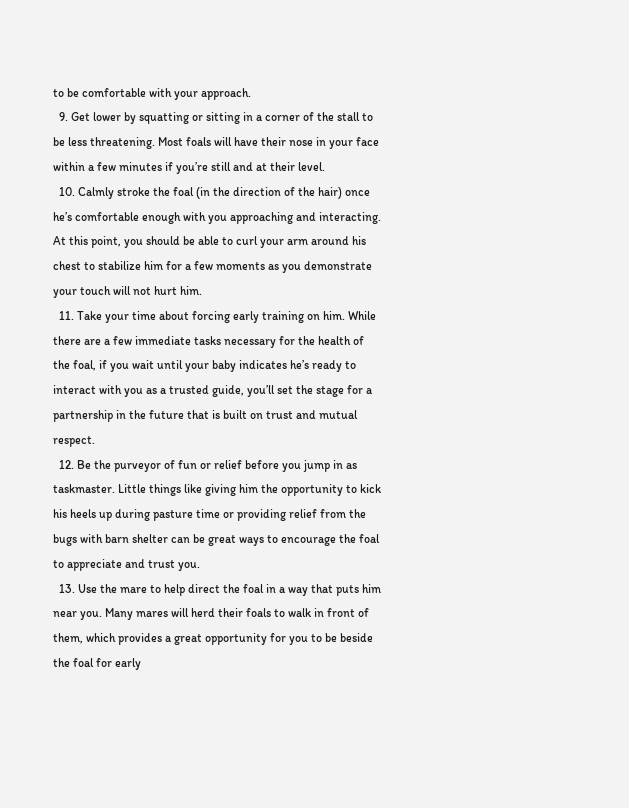to be comfortable with your approach.
  9. Get lower by squatting or sitting in a corner of the stall to be less threatening. Most foals will have their nose in your face within a few minutes if you’re still and at their level.
  10. Calmly stroke the foal (in the direction of the hair) once he’s comfortable enough with you approaching and interacting. At this point, you should be able to curl your arm around his chest to stabilize him for a few moments as you demonstrate your touch will not hurt him.
  11. Take your time about forcing early training on him. While there are a few immediate tasks necessary for the health of the foal, if you wait until your baby indicates he’s ready to interact with you as a trusted guide, you’ll set the stage for a partnership in the future that is built on trust and mutual respect.
  12. Be the purveyor of fun or relief before you jump in as taskmaster. Little things like giving him the opportunity to kick his heels up during pasture time or providing relief from the bugs with barn shelter can be great ways to encourage the foal to appreciate and trust you.
  13. Use the mare to help direct the foal in a way that puts him near you. Many mares will herd their foals to walk in front of them, which provides a great opportunity for you to be beside the foal for early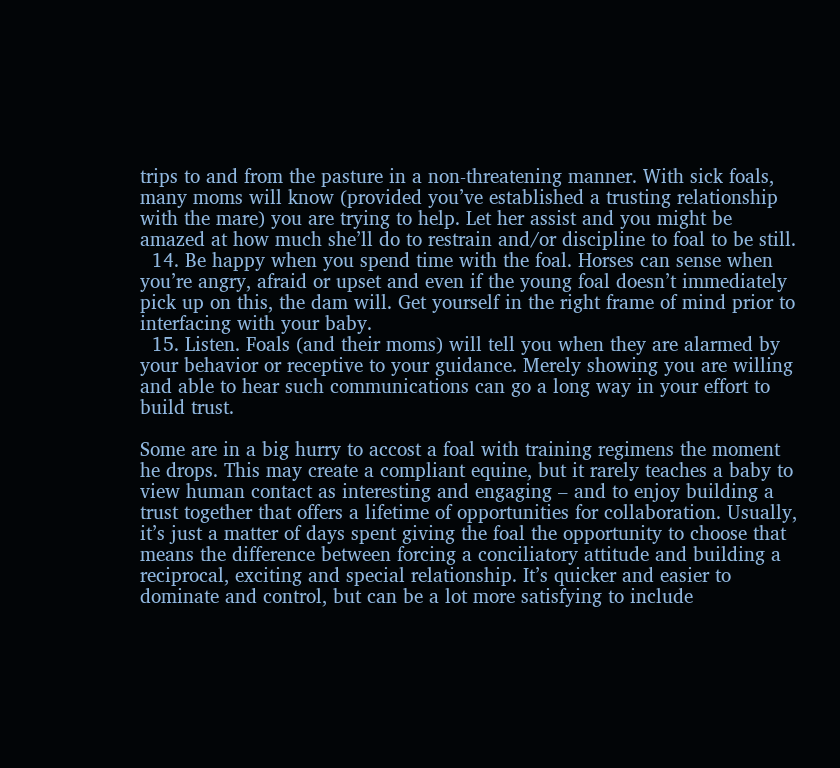trips to and from the pasture in a non-threatening manner. With sick foals, many moms will know (provided you’ve established a trusting relationship with the mare) you are trying to help. Let her assist and you might be amazed at how much she’ll do to restrain and/or discipline to foal to be still.
  14. Be happy when you spend time with the foal. Horses can sense when you’re angry, afraid or upset and even if the young foal doesn’t immediately pick up on this, the dam will. Get yourself in the right frame of mind prior to interfacing with your baby.
  15. Listen. Foals (and their moms) will tell you when they are alarmed by your behavior or receptive to your guidance. Merely showing you are willing and able to hear such communications can go a long way in your effort to build trust.

Some are in a big hurry to accost a foal with training regimens the moment he drops. This may create a compliant equine, but it rarely teaches a baby to view human contact as interesting and engaging – and to enjoy building a trust together that offers a lifetime of opportunities for collaboration. Usually, it’s just a matter of days spent giving the foal the opportunity to choose that means the difference between forcing a conciliatory attitude and building a reciprocal, exciting and special relationship. It’s quicker and easier to dominate and control, but can be a lot more satisfying to include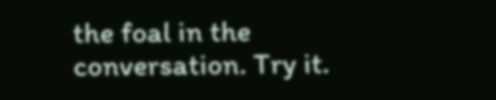the foal in the conversation. Try it.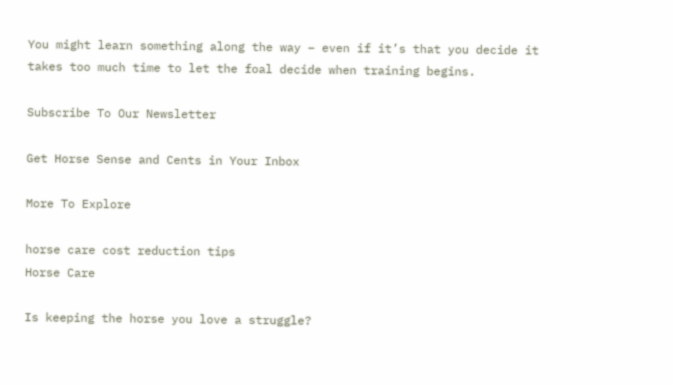You might learn something along the way – even if it’s that you decide it takes too much time to let the foal decide when training begins.

Subscribe To Our Newsletter

Get Horse Sense and Cents in Your Inbox

More To Explore

horse care cost reduction tips
Horse Care

Is keeping the horse you love a struggle?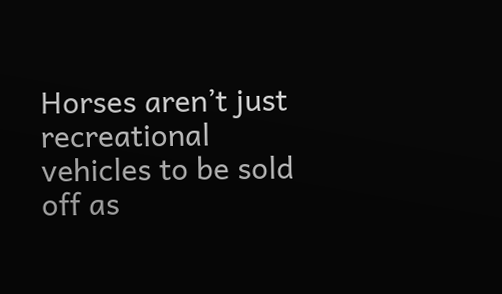Horses aren’t just recreational vehicles to be sold off as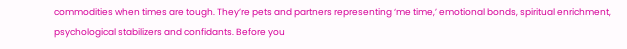commodities when times are tough. They’re pets and partners representing ‘me time,’ emotional bonds, spiritual enrichment, psychological stabilizers and confidants. Before you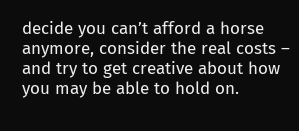decide you can’t afford a horse anymore, consider the real costs – and try to get creative about how you may be able to hold on.